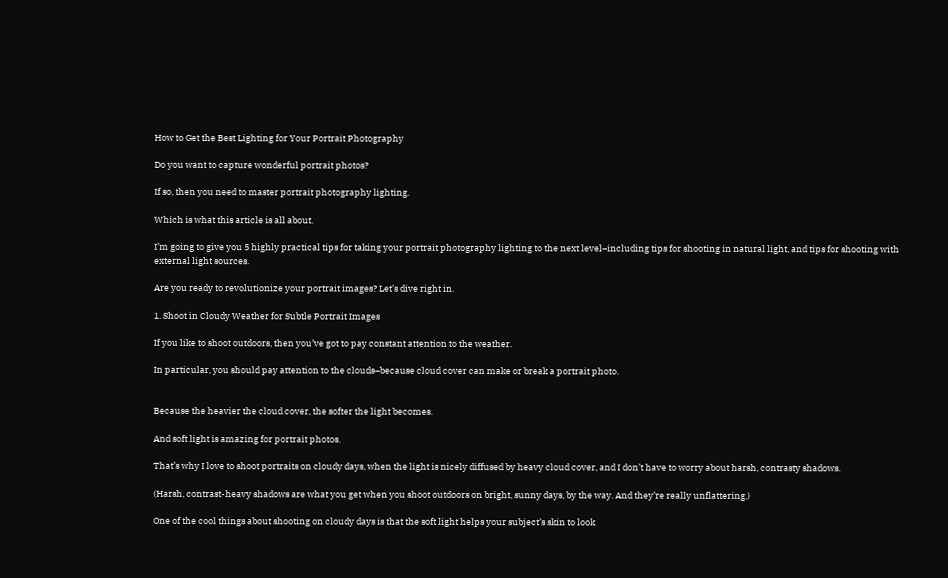How to Get the Best Lighting for Your Portrait Photography

Do you want to capture wonderful portrait photos?

If so, then you need to master portrait photography lighting.

Which is what this article is all about.

I’m going to give you 5 highly practical tips for taking your portrait photography lighting to the next level–including tips for shooting in natural light, and tips for shooting with external light sources.

Are you ready to revolutionize your portrait images? Let’s dive right in.

1. Shoot in Cloudy Weather for Subtle Portrait Images

If you like to shoot outdoors, then you’ve got to pay constant attention to the weather.

In particular, you should pay attention to the clouds–because cloud cover can make or break a portrait photo.


Because the heavier the cloud cover, the softer the light becomes.

And soft light is amazing for portrait photos.

That’s why I love to shoot portraits on cloudy days, when the light is nicely diffused by heavy cloud cover, and I don’t have to worry about harsh, contrasty shadows.

(Harsh, contrast-heavy shadows are what you get when you shoot outdoors on bright, sunny days, by the way. And they’re really unflattering.)

One of the cool things about shooting on cloudy days is that the soft light helps your subject’s skin to look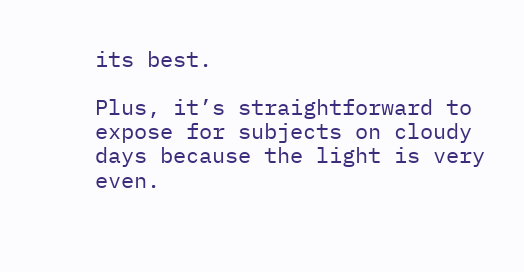its best.

Plus, it’s straightforward to expose for subjects on cloudy days because the light is very even.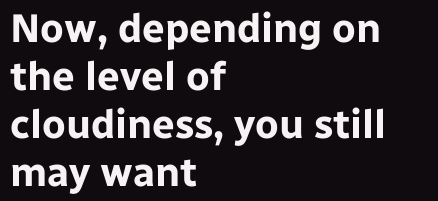Now, depending on the level of cloudiness, you still may want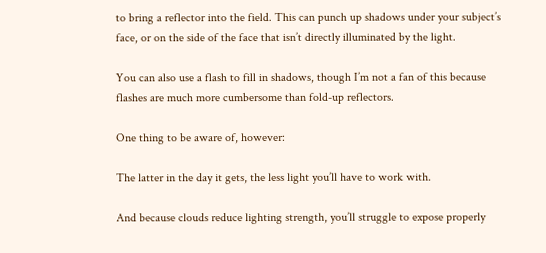to bring a reflector into the field. This can punch up shadows under your subject’s face, or on the side of the face that isn’t directly illuminated by the light.

You can also use a flash to fill in shadows, though I’m not a fan of this because flashes are much more cumbersome than fold-up reflectors.

One thing to be aware of, however:

The latter in the day it gets, the less light you’ll have to work with.

And because clouds reduce lighting strength, you’ll struggle to expose properly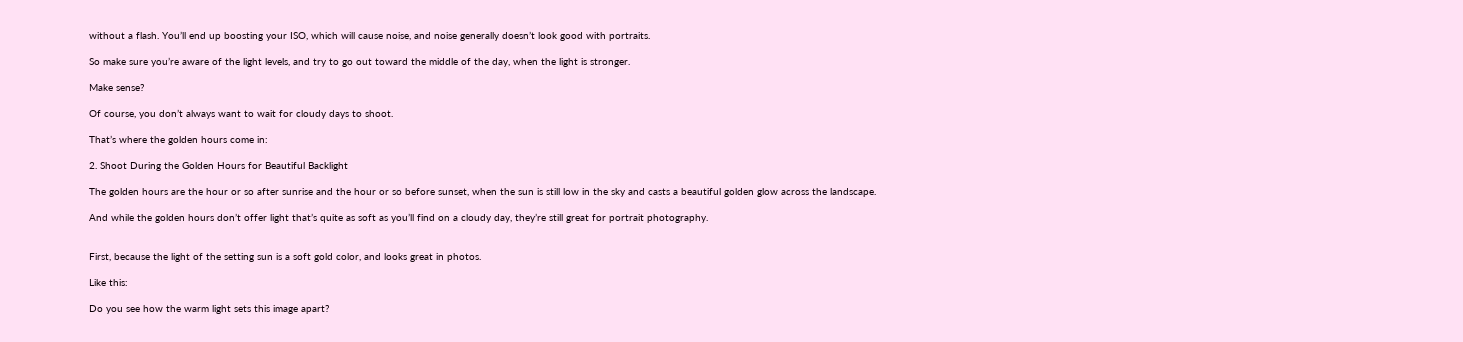without a flash. You’ll end up boosting your ISO, which will cause noise, and noise generally doesn’t look good with portraits.

So make sure you’re aware of the light levels, and try to go out toward the middle of the day, when the light is stronger.

Make sense?

Of course, you don’t always want to wait for cloudy days to shoot.

That’s where the golden hours come in:

2. Shoot During the Golden Hours for Beautiful Backlight

The golden hours are the hour or so after sunrise and the hour or so before sunset, when the sun is still low in the sky and casts a beautiful golden glow across the landscape.

And while the golden hours don’t offer light that’s quite as soft as you’ll find on a cloudy day, they’re still great for portrait photography.


First, because the light of the setting sun is a soft gold color, and looks great in photos.

Like this:

Do you see how the warm light sets this image apart?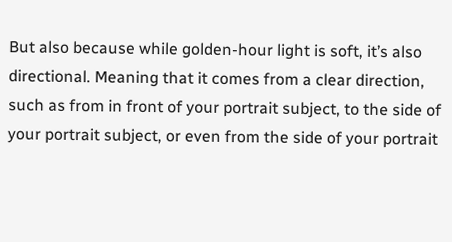But also because while golden-hour light is soft, it’s also directional. Meaning that it comes from a clear direction, such as from in front of your portrait subject, to the side of your portrait subject, or even from the side of your portrait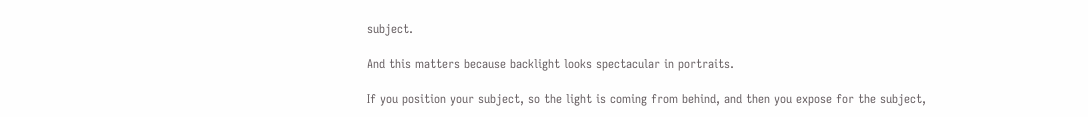subject.

And this matters because backlight looks spectacular in portraits.

If you position your subject, so the light is coming from behind, and then you expose for the subject,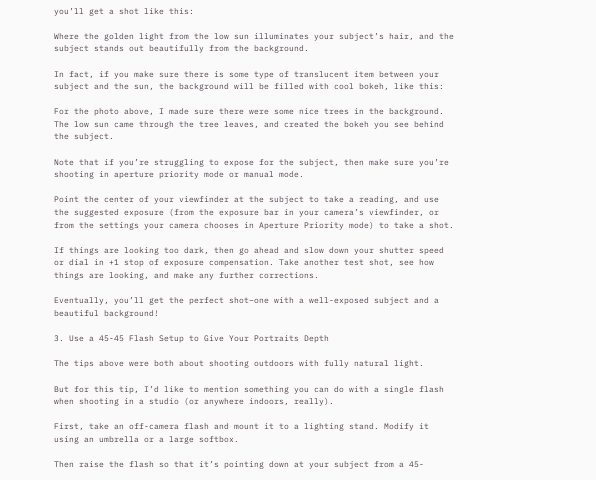you’ll get a shot like this:

Where the golden light from the low sun illuminates your subject’s hair, and the subject stands out beautifully from the background.

In fact, if you make sure there is some type of translucent item between your subject and the sun, the background will be filled with cool bokeh, like this:

For the photo above, I made sure there were some nice trees in the background. The low sun came through the tree leaves, and created the bokeh you see behind the subject.

Note that if you’re struggling to expose for the subject, then make sure you’re shooting in aperture priority mode or manual mode.

Point the center of your viewfinder at the subject to take a reading, and use the suggested exposure (from the exposure bar in your camera’s viewfinder, or from the settings your camera chooses in Aperture Priority mode) to take a shot.

If things are looking too dark, then go ahead and slow down your shutter speed or dial in +1 stop of exposure compensation. Take another test shot, see how things are looking, and make any further corrections.

Eventually, you’ll get the perfect shot–one with a well-exposed subject and a beautiful background!

3. Use a 45-45 Flash Setup to Give Your Portraits Depth

The tips above were both about shooting outdoors with fully natural light.

But for this tip, I’d like to mention something you can do with a single flash when shooting in a studio (or anywhere indoors, really).

First, take an off-camera flash and mount it to a lighting stand. Modify it using an umbrella or a large softbox.

Then raise the flash so that it’s pointing down at your subject from a 45-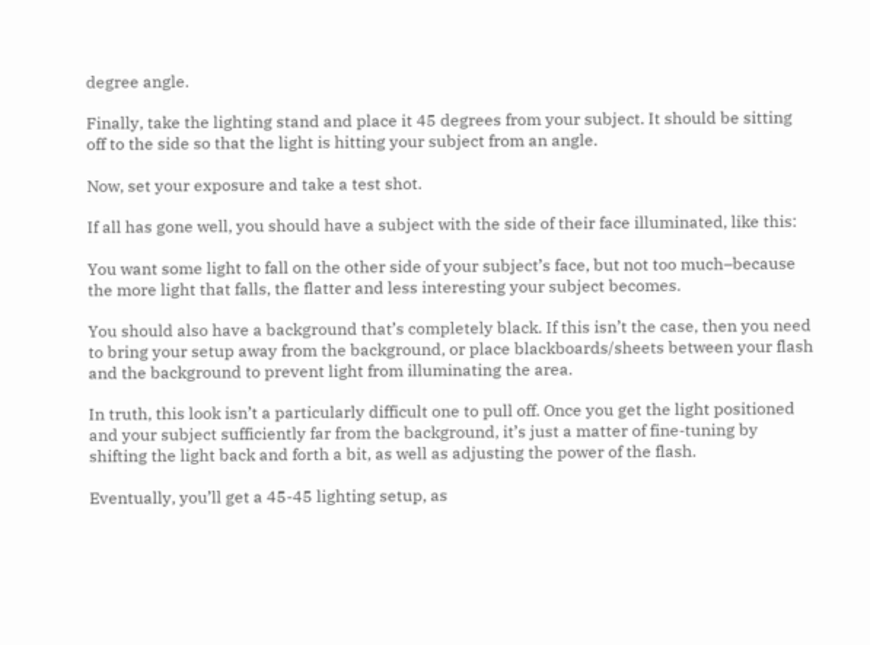degree angle.

Finally, take the lighting stand and place it 45 degrees from your subject. It should be sitting off to the side so that the light is hitting your subject from an angle.

Now, set your exposure and take a test shot.

If all has gone well, you should have a subject with the side of their face illuminated, like this:

You want some light to fall on the other side of your subject’s face, but not too much–because the more light that falls, the flatter and less interesting your subject becomes.

You should also have a background that’s completely black. If this isn’t the case, then you need to bring your setup away from the background, or place blackboards/sheets between your flash and the background to prevent light from illuminating the area.

In truth, this look isn’t a particularly difficult one to pull off. Once you get the light positioned and your subject sufficiently far from the background, it’s just a matter of fine-tuning by shifting the light back and forth a bit, as well as adjusting the power of the flash.

Eventually, you’ll get a 45-45 lighting setup, as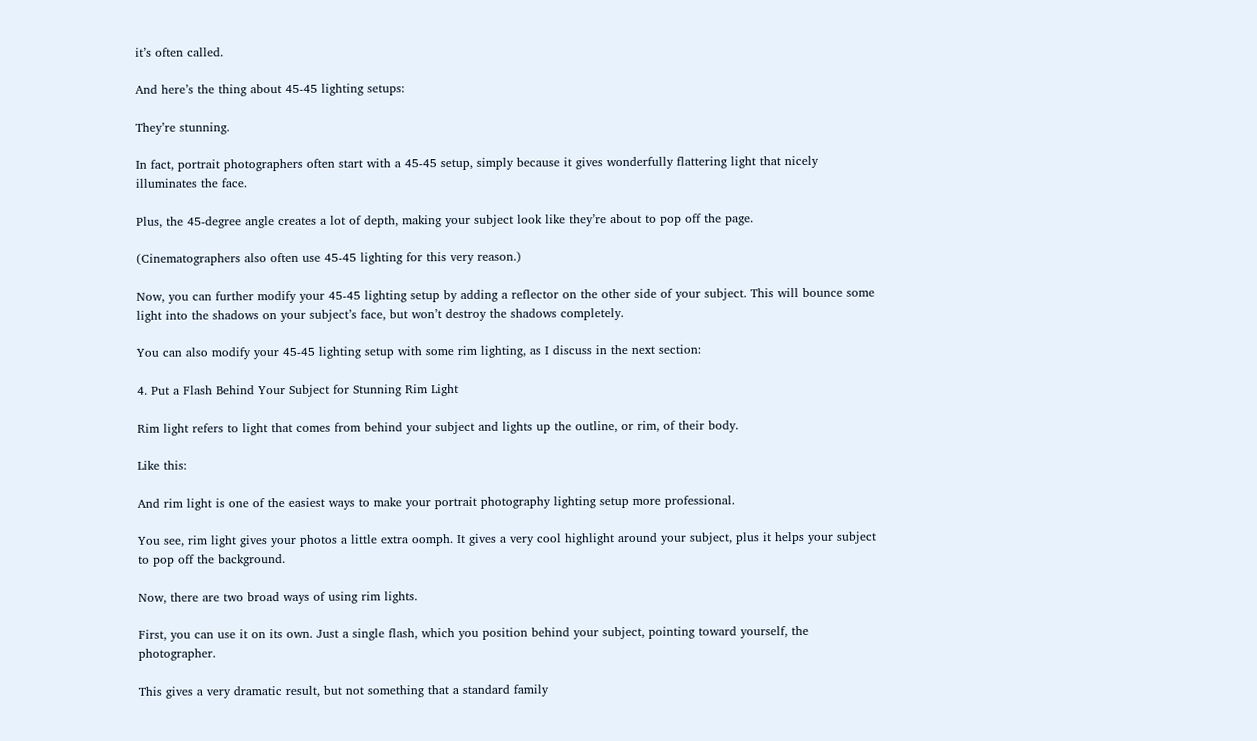it’s often called.

And here’s the thing about 45-45 lighting setups:

They’re stunning.

In fact, portrait photographers often start with a 45-45 setup, simply because it gives wonderfully flattering light that nicely illuminates the face.

Plus, the 45-degree angle creates a lot of depth, making your subject look like they’re about to pop off the page.

(Cinematographers also often use 45-45 lighting for this very reason.)

Now, you can further modify your 45-45 lighting setup by adding a reflector on the other side of your subject. This will bounce some light into the shadows on your subject’s face, but won’t destroy the shadows completely.

You can also modify your 45-45 lighting setup with some rim lighting, as I discuss in the next section:

4. Put a Flash Behind Your Subject for Stunning Rim Light

Rim light refers to light that comes from behind your subject and lights up the outline, or rim, of their body.

Like this:

And rim light is one of the easiest ways to make your portrait photography lighting setup more professional.

You see, rim light gives your photos a little extra oomph. It gives a very cool highlight around your subject, plus it helps your subject to pop off the background.

Now, there are two broad ways of using rim lights.

First, you can use it on its own. Just a single flash, which you position behind your subject, pointing toward yourself, the photographer.

This gives a very dramatic result, but not something that a standard family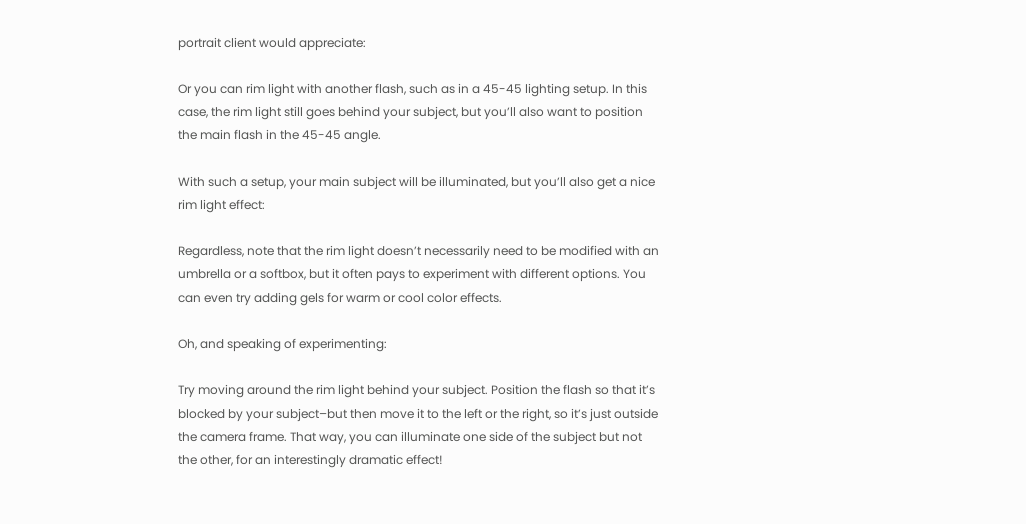portrait client would appreciate:

Or you can rim light with another flash, such as in a 45-45 lighting setup. In this case, the rim light still goes behind your subject, but you’ll also want to position the main flash in the 45-45 angle.

With such a setup, your main subject will be illuminated, but you’ll also get a nice rim light effect:

Regardless, note that the rim light doesn’t necessarily need to be modified with an umbrella or a softbox, but it often pays to experiment with different options. You can even try adding gels for warm or cool color effects.

Oh, and speaking of experimenting:

Try moving around the rim light behind your subject. Position the flash so that it’s blocked by your subject–but then move it to the left or the right, so it’s just outside the camera frame. That way, you can illuminate one side of the subject but not the other, for an interestingly dramatic effect!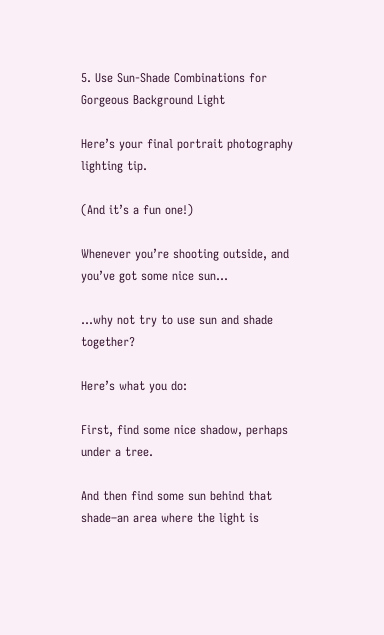5. Use Sun-Shade Combinations for Gorgeous Background Light

Here’s your final portrait photography lighting tip.

(And it’s a fun one!)

Whenever you’re shooting outside, and you’ve got some nice sun…

…why not try to use sun and shade together?

Here’s what you do:

First, find some nice shadow, perhaps under a tree.

And then find some sun behind that shade–an area where the light is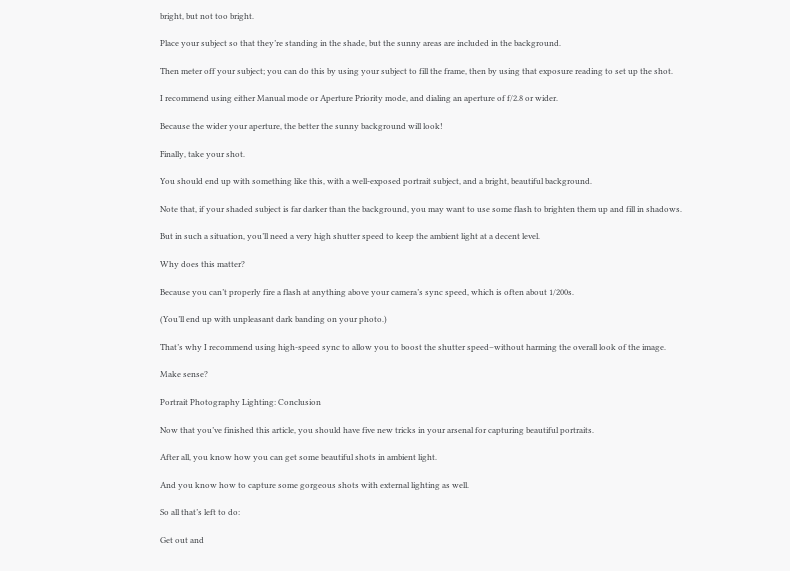bright, but not too bright.

Place your subject so that they’re standing in the shade, but the sunny areas are included in the background.

Then meter off your subject; you can do this by using your subject to fill the frame, then by using that exposure reading to set up the shot.

I recommend using either Manual mode or Aperture Priority mode, and dialing an aperture of f/2.8 or wider.

Because the wider your aperture, the better the sunny background will look!

Finally, take your shot.

You should end up with something like this, with a well-exposed portrait subject, and a bright, beautiful background.

Note that, if your shaded subject is far darker than the background, you may want to use some flash to brighten them up and fill in shadows.

But in such a situation, you’ll need a very high shutter speed to keep the ambient light at a decent level.

Why does this matter?

Because you can’t properly fire a flash at anything above your camera’s sync speed, which is often about 1/200s.

(You’ll end up with unpleasant dark banding on your photo.)

That’s why I recommend using high-speed sync to allow you to boost the shutter speed–without harming the overall look of the image.

Make sense?

Portrait Photography Lighting: Conclusion

Now that you’ve finished this article, you should have five new tricks in your arsenal for capturing beautiful portraits.

After all, you know how you can get some beautiful shots in ambient light.

And you know how to capture some gorgeous shots with external lighting as well.

So all that’s left to do:

Get out and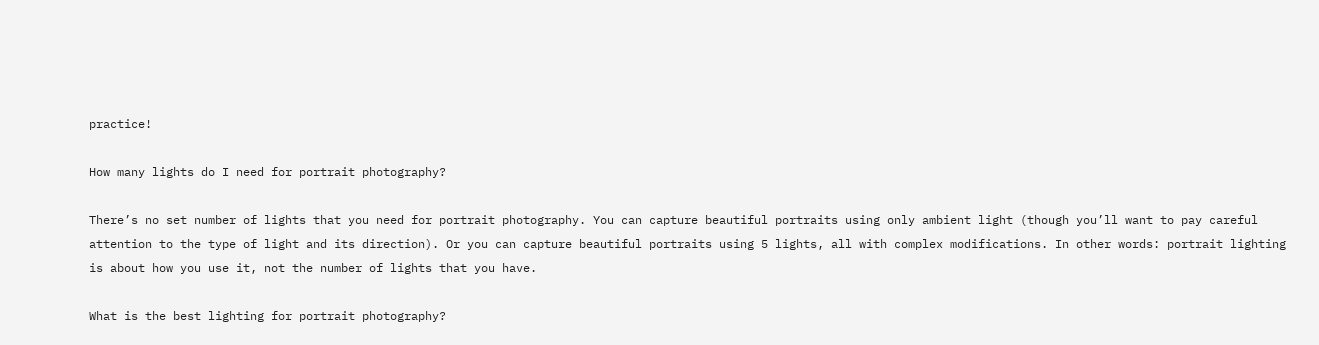practice!

How many lights do I need for portrait photography?

There’s no set number of lights that you need for portrait photography. You can capture beautiful portraits using only ambient light (though you’ll want to pay careful attention to the type of light and its direction). Or you can capture beautiful portraits using 5 lights, all with complex modifications. In other words: portrait lighting is about how you use it, not the number of lights that you have.

What is the best lighting for portrait photography?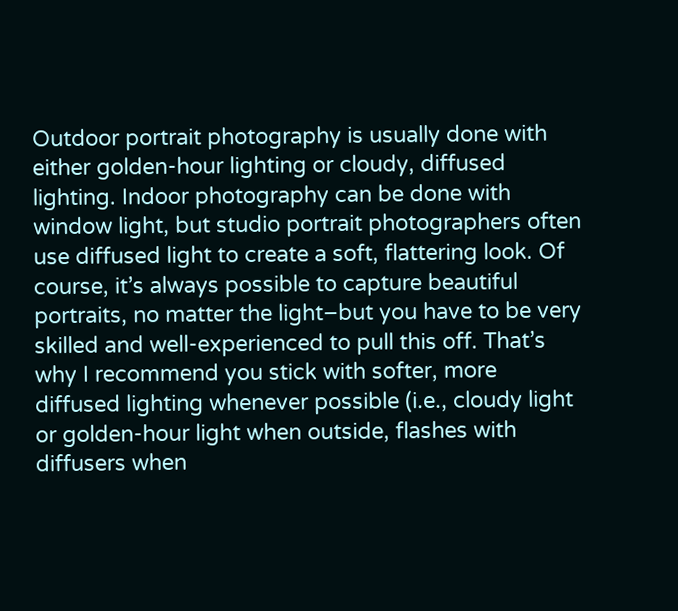Outdoor portrait photography is usually done with either golden-hour lighting or cloudy, diffused lighting. Indoor photography can be done with window light, but studio portrait photographers often use diffused light to create a soft, flattering look. Of course, it’s always possible to capture beautiful portraits, no matter the light–but you have to be very skilled and well-experienced to pull this off. That’s why I recommend you stick with softer, more diffused lighting whenever possible (i.e., cloudy light or golden-hour light when outside, flashes with diffusers when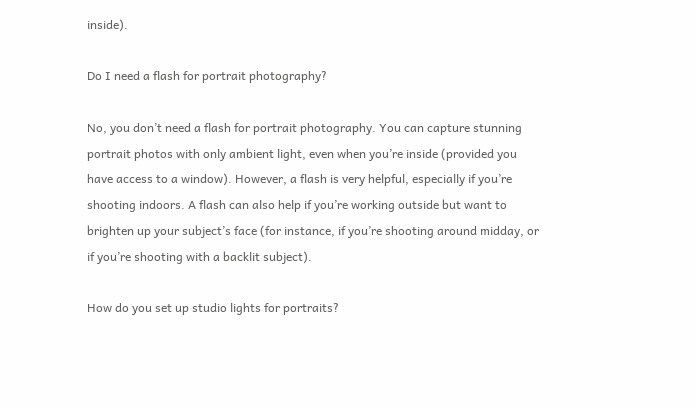inside).

Do I need a flash for portrait photography?

No, you don’t need a flash for portrait photography. You can capture stunning portrait photos with only ambient light, even when you’re inside (provided you have access to a window). However, a flash is very helpful, especially if you’re shooting indoors. A flash can also help if you’re working outside but want to brighten up your subject’s face (for instance, if you’re shooting around midday, or if you’re shooting with a backlit subject).

How do you set up studio lights for portraits?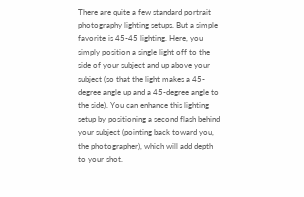There are quite a few standard portrait photography lighting setups. But a simple favorite is 45-45 lighting. Here, you simply position a single light off to the side of your subject and up above your subject (so that the light makes a 45-degree angle up and a 45-degree angle to the side). You can enhance this lighting setup by positioning a second flash behind your subject (pointing back toward you, the photographer), which will add depth to your shot.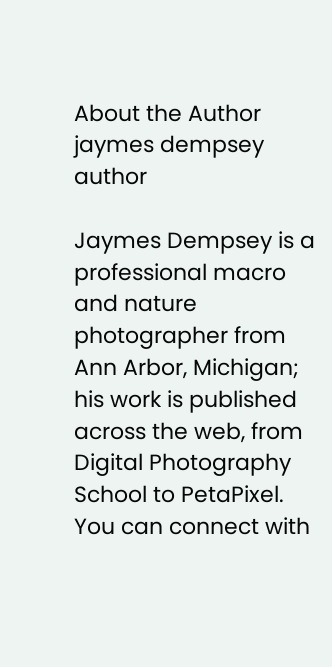About the Author
jaymes dempsey author

Jaymes Dempsey is a professional macro and nature photographer from Ann Arbor, Michigan; his work is published across the web, from Digital Photography School to PetaPixel. You can connect with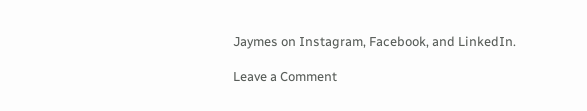Jaymes on Instagram, Facebook, and LinkedIn.

Leave a Comment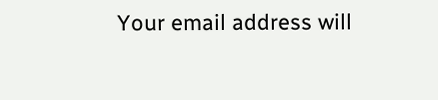Your email address will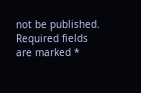not be published. Required fields are marked *